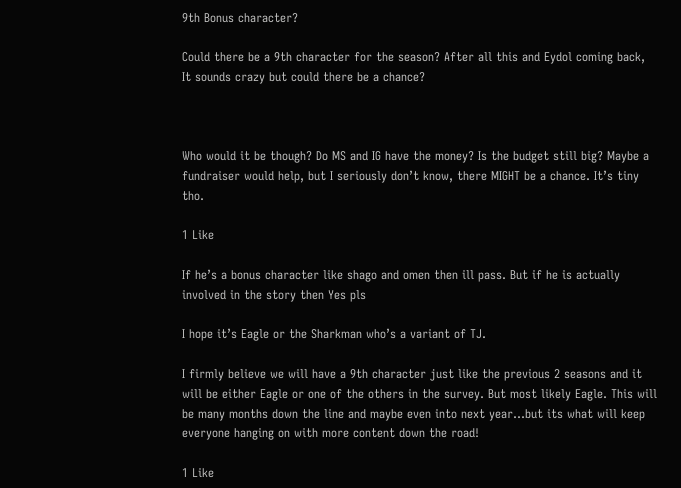9th Bonus character?

Could there be a 9th character for the season? After all this and Eydol coming back, It sounds crazy but could there be a chance?



Who would it be though? Do MS and IG have the money? Is the budget still big? Maybe a fundraiser would help, but I seriously don’t know, there MIGHT be a chance. It’s tiny tho.

1 Like

If he’s a bonus character like shago and omen then ill pass. But if he is actually involved in the story then Yes pls

I hope it’s Eagle or the Sharkman who’s a variant of TJ.

I firmly believe we will have a 9th character just like the previous 2 seasons and it will be either Eagle or one of the others in the survey. But most likely Eagle. This will be many months down the line and maybe even into next year…but its what will keep everyone hanging on with more content down the road!

1 Like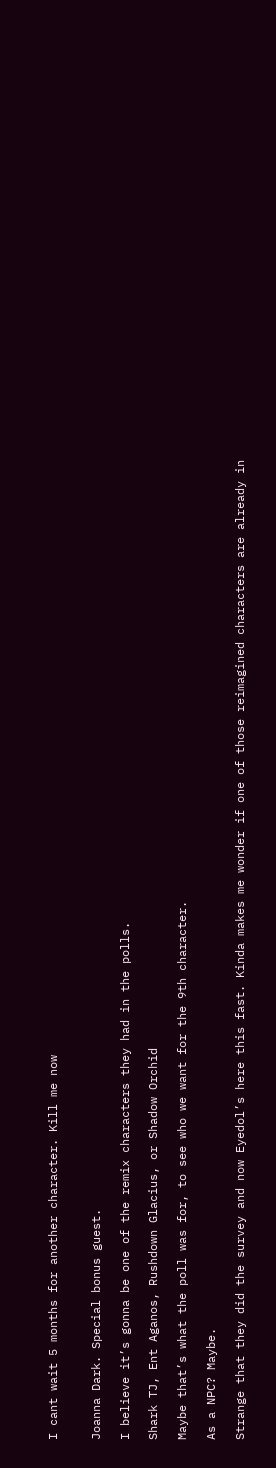I cant wait 5 months for another character. Kill me now


Joanna Dark. Special bonus guest.

I believe it’s gonna be one of the remix characters they had in the polls.

Shark TJ, Ent Aganos, Rushdown Glacius, or Shadow Orchid

Maybe that’s what the poll was for, to see who we want for the 9th character.

As a NPC? Maybe.

Strange that they did the survey and now Eyedol’s here this fast. Kinda makes me wonder if one of those reimagined characters are already in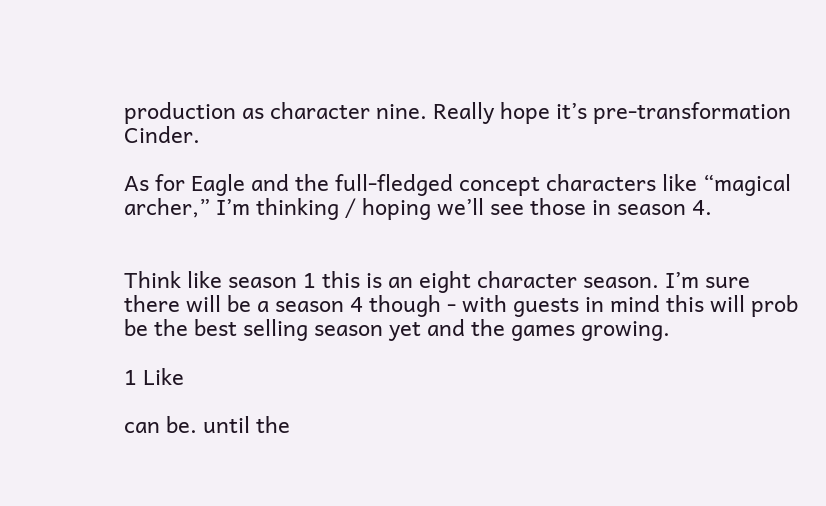production as character nine. Really hope it’s pre-transformation Cinder.

As for Eagle and the full-fledged concept characters like “magical archer,” I’m thinking / hoping we’ll see those in season 4.


Think like season 1 this is an eight character season. I’m sure there will be a season 4 though - with guests in mind this will prob be the best selling season yet and the games growing.

1 Like

can be. until the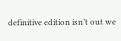definitive edition isn’t out we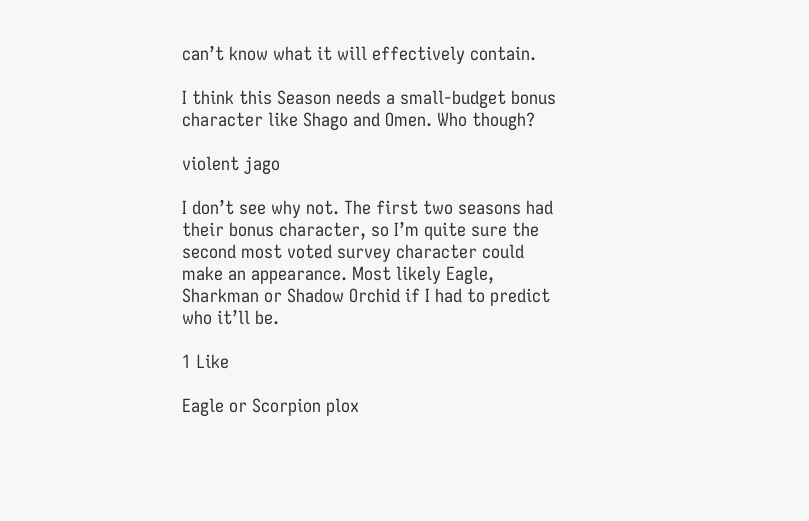can’t know what it will effectively contain.

I think this Season needs a small-budget bonus character like Shago and Omen. Who though?

violent jago

I don’t see why not. The first two seasons had their bonus character, so I’m quite sure the second most voted survey character could make an appearance. Most likely Eagle, Sharkman or Shadow Orchid if I had to predict who it’ll be.

1 Like

Eagle or Scorpion plox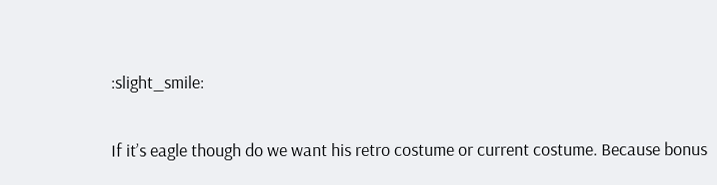:slight_smile:

If it’s eagle though do we want his retro costume or current costume. Because bonus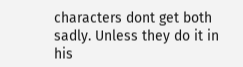characters dont get both sadly. Unless they do it in his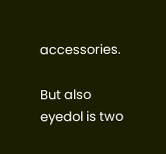accessories.

But also eyedol is two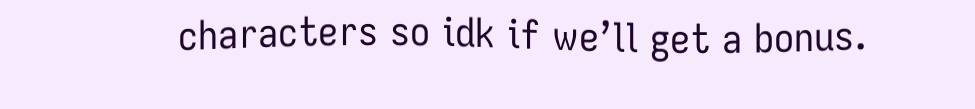characters so idk if we’ll get a bonus.